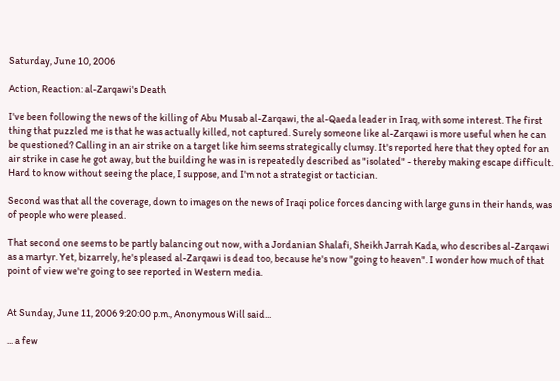Saturday, June 10, 2006

Action, Reaction: al-Zarqawi's Death

I've been following the news of the killing of Abu Musab al-Zarqawi, the al-Qaeda leader in Iraq, with some interest. The first thing that puzzled me is that he was actually killed, not captured. Surely someone like al-Zarqawi is more useful when he can be questioned? Calling in an air strike on a target like him seems strategically clumsy. It's reported here that they opted for an air strike in case he got away, but the building he was in is repeatedly described as "isolated" - thereby making escape difficult. Hard to know without seeing the place, I suppose, and I'm not a strategist or tactician.

Second was that all the coverage, down to images on the news of Iraqi police forces dancing with large guns in their hands, was of people who were pleased.

That second one seems to be partly balancing out now, with a Jordanian Shalafi, Sheikh Jarrah Kada, who describes al-Zarqawi as a martyr. Yet, bizarrely, he's pleased al-Zarqawi is dead too, because he's now "going to heaven". I wonder how much of that point of view we're going to see reported in Western media.


At Sunday, June 11, 2006 9:20:00 p.m., Anonymous Will said...

... a few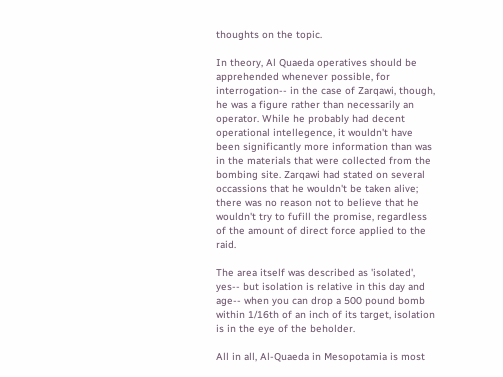thoughts on the topic.

In theory, Al Quaeda operatives should be apprehended whenever possible, for interrogation-- in the case of Zarqawi, though, he was a figure rather than necessarily an operator. While he probably had decent operational intellegence, it wouldn't have been significantly more information than was in the materials that were collected from the bombing site. Zarqawi had stated on several occassions that he wouldn't be taken alive; there was no reason not to believe that he wouldn't try to fufill the promise, regardless of the amount of direct force applied to the raid.

The area itself was described as 'isolated', yes-- but isolation is relative in this day and age-- when you can drop a 500 pound bomb within 1/16th of an inch of its target, isolation is in the eye of the beholder.

All in all, Al-Quaeda in Mesopotamia is most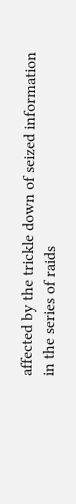affected by the trickle down of seized information in the series of raids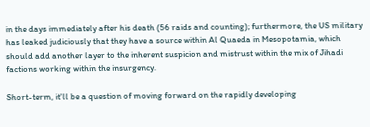in the days immediately after his death (56 raids and counting); furthermore, the US military has leaked judiciously that they have a source within Al Quaeda in Mesopotamia, which should add another layer to the inherent suspicion and mistrust within the mix of Jihadi factions working within the insurgency.

Short-term, it'll be a question of moving forward on the rapidly developing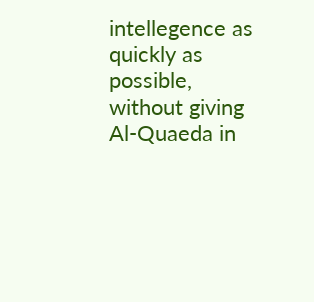intellegence as quickly as possible, without giving Al-Quaeda in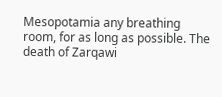Mesopotamia any breathing room, for as long as possible. The death of Zarqawi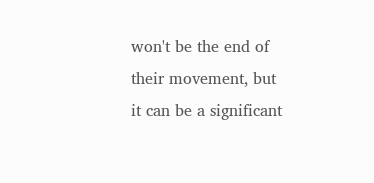won't be the end of their movement, but it can be a significant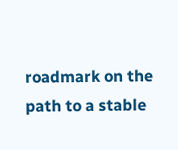roadmark on the path to a stable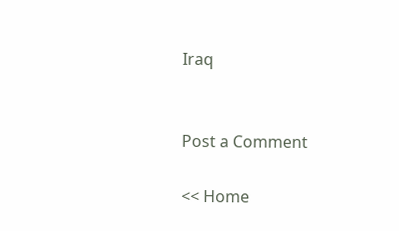Iraq


Post a Comment

<< Home